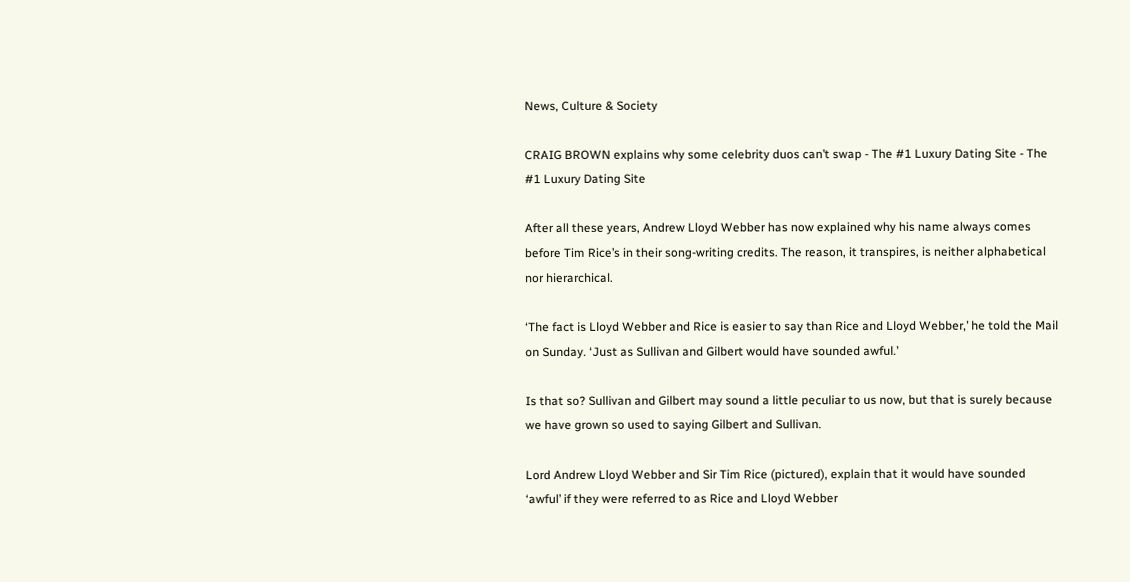News, Culture & Society

CRAIG BROWN explains why some celebrity duos can’t swap - The #1 Luxury Dating Site - The #1 Luxury Dating Site

After all these years, Andrew Lloyd Webber has now explained why his name always comes before Tim Rice’s in their song-writing credits. The reason, it transpires, is neither alphabetical nor hierarchical.

‘The fact is Lloyd Webber and Rice is easier to say than Rice and Lloyd Webber,’ he told the Mail on Sunday. ‘Just as Sullivan and Gilbert would have sounded awful.’

Is that so? Sullivan and Gilbert may sound a little peculiar to us now, but that is surely because we have grown so used to saying Gilbert and Sullivan.

Lord Andrew Lloyd Webber and Sir Tim Rice (pictured), explain that it would have sounded ‘awful’ if they were referred to as Rice and Lloyd Webber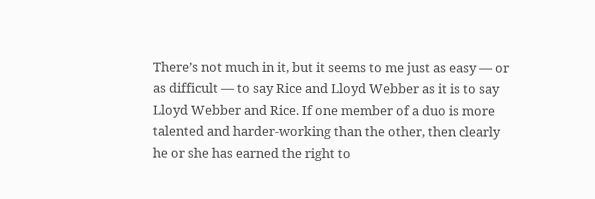There’s not much in it, but it seems to me just as easy — or as difficult — to say Rice and Lloyd Webber as it is to say Lloyd Webber and Rice. If one member of a duo is more talented and harder-working than the other, then clearly he or she has earned the right to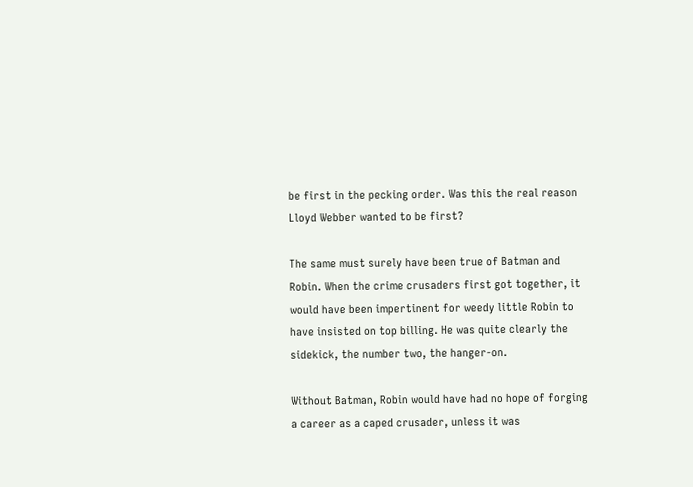be first in the pecking order. Was this the real reason Lloyd Webber wanted to be first?

The same must surely have been true of Batman and Robin. When the crime crusaders first got together, it would have been impertinent for weedy little Robin to have insisted on top billing. He was quite clearly the sidekick, the number two, the hanger-on.

Without Batman, Robin would have had no hope of forging a career as a caped crusader, unless it was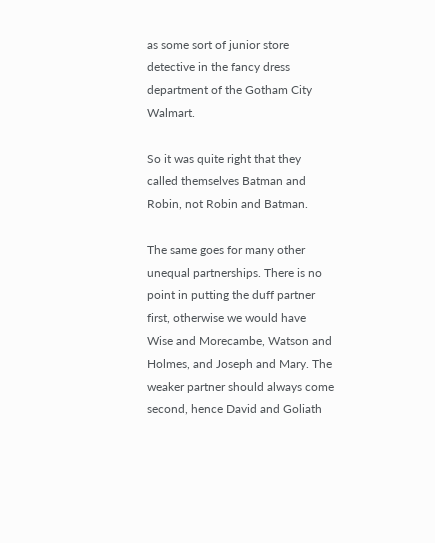as some sort of junior store detective in the fancy dress department of the Gotham City Walmart.

So it was quite right that they called themselves Batman and Robin, not Robin and Batman.

The same goes for many other unequal partnerships. There is no point in putting the duff partner first, otherwise we would have Wise and Morecambe, Watson and Holmes, and Joseph and Mary. The weaker partner should always come second, hence David and Goliath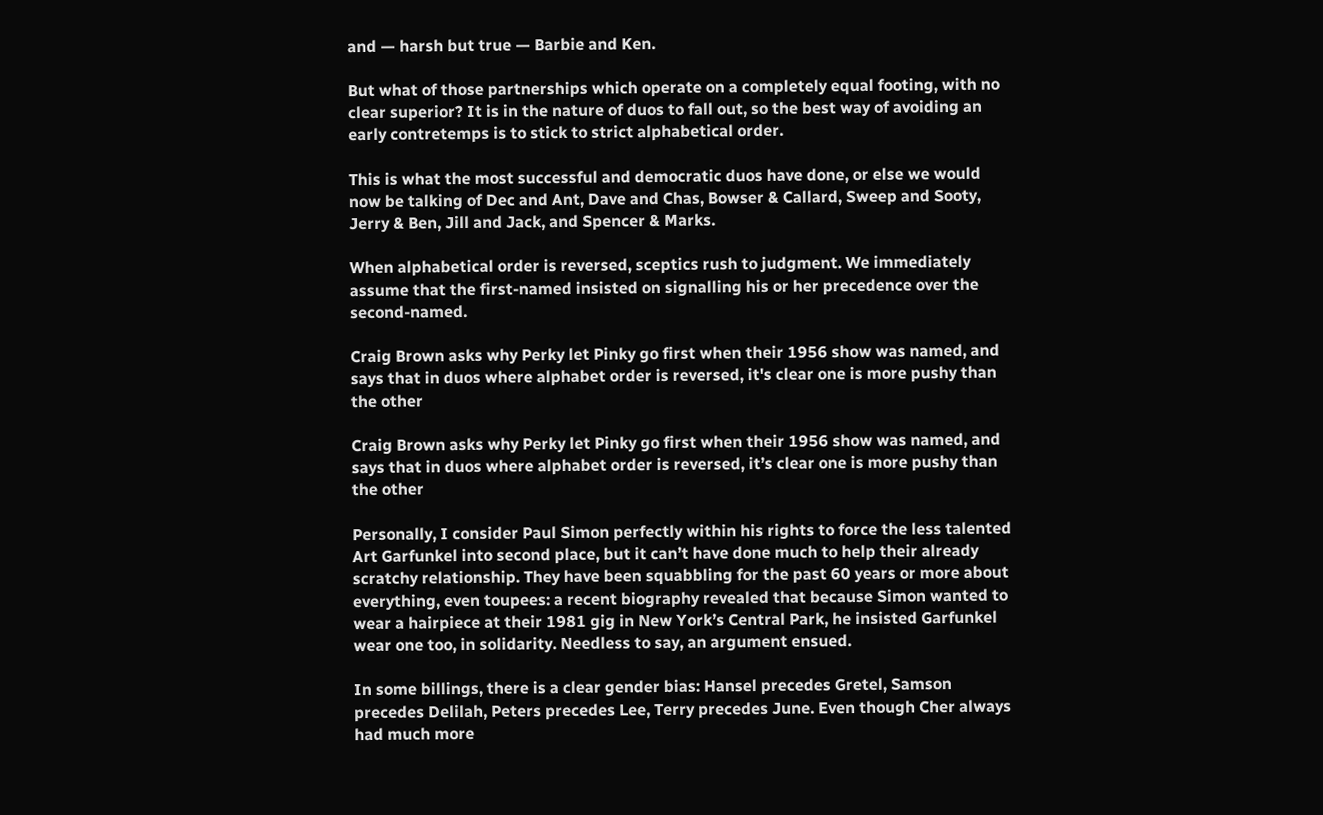and — harsh but true — Barbie and Ken.

But what of those partnerships which operate on a completely equal footing, with no clear superior? It is in the nature of duos to fall out, so the best way of avoiding an early contretemps is to stick to strict alphabetical order.

This is what the most successful and democratic duos have done, or else we would now be talking of Dec and Ant, Dave and Chas, Bowser & Callard, Sweep and Sooty, Jerry & Ben, Jill and Jack, and Spencer & Marks.

When alphabetical order is reversed, sceptics rush to judgment. We immediately assume that the first-named insisted on signalling his or her precedence over the second-named.

Craig Brown asks why Perky let Pinky go first when their 1956 show was named, and says that in duos where alphabet order is reversed, it's clear one is more pushy than the other

Craig Brown asks why Perky let Pinky go first when their 1956 show was named, and says that in duos where alphabet order is reversed, it’s clear one is more pushy than the other

Personally, I consider Paul Simon perfectly within his rights to force the less talented Art Garfunkel into second place, but it can’t have done much to help their already scratchy relationship. They have been squabbling for the past 60 years or more about everything, even toupees: a recent biography revealed that because Simon wanted to wear a hairpiece at their 1981 gig in New York’s Central Park, he insisted Garfunkel wear one too, in solidarity. Needless to say, an argument ensued.

In some billings, there is a clear gender bias: Hansel precedes Gretel, Samson precedes Delilah, Peters precedes Lee, Terry precedes June. Even though Cher always had much more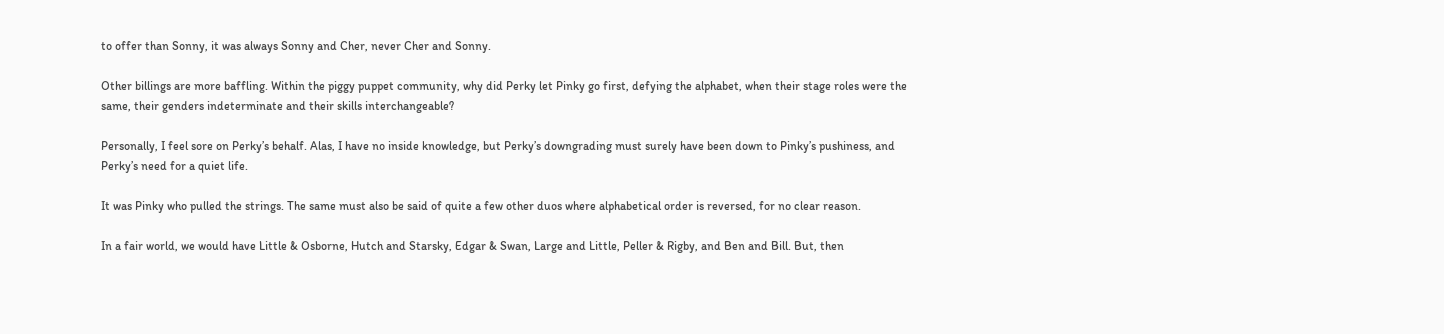to offer than Sonny, it was always Sonny and Cher, never Cher and Sonny.

Other billings are more baffling. Within the piggy puppet community, why did Perky let Pinky go first, defying the alphabet, when their stage roles were the same, their genders indeterminate and their skills interchangeable?

Personally, I feel sore on Perky’s behalf. Alas, I have no inside knowledge, but Perky’s downgrading must surely have been down to Pinky’s pushiness, and Perky’s need for a quiet life.

It was Pinky who pulled the strings. The same must also be said of quite a few other duos where alphabetical order is reversed, for no clear reason.

In a fair world, we would have Little & Osborne, Hutch and Starsky, Edgar & Swan, Large and Little, Peller & Rigby, and Ben and Bill. But, then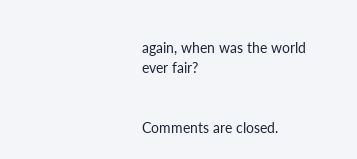again, when was the world ever fair?


Comments are closed.